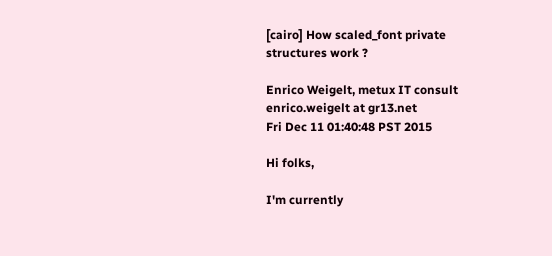[cairo] How scaled_font private structures work ?

Enrico Weigelt, metux IT consult enrico.weigelt at gr13.net
Fri Dec 11 01:40:48 PST 2015

Hi folks,

I'm currently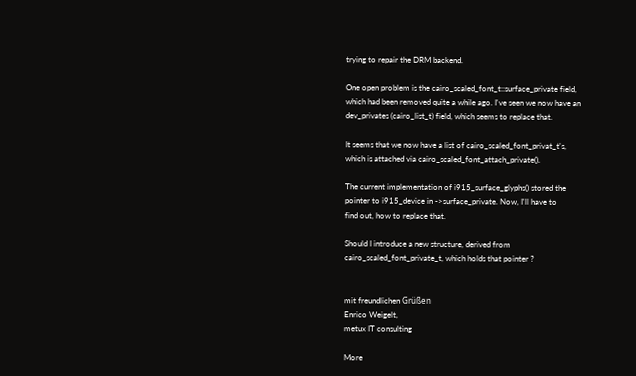trying to repair the DRM backend.

One open problem is the cairo_scaled_font_t::surface_private field,
which had been removed quite a while ago. I've seen we now have an
dev_privates (cairo_list_t) field, which seems to replace that.

It seems that we now have a list of cairo_scaled_font_privat_t's,
which is attached via cairo_scaled_font_attach_private().

The current implementation of i915_surface_glyphs() stored the
pointer to i915_device in ->surface_private. Now, I'll have to
find out, how to replace that.

Should I introduce a new structure, derived from
cairo_scaled_font_private_t, which holds that pointer ?


mit freundlichen Grüßen
Enrico Weigelt,
metux IT consulting

More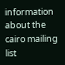information about the cairo mailing list